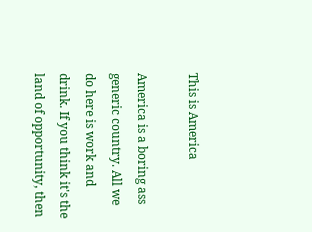This is America

America is a boring ass generic country. All we do here is work and drink. If you think it's the land of opportunity, then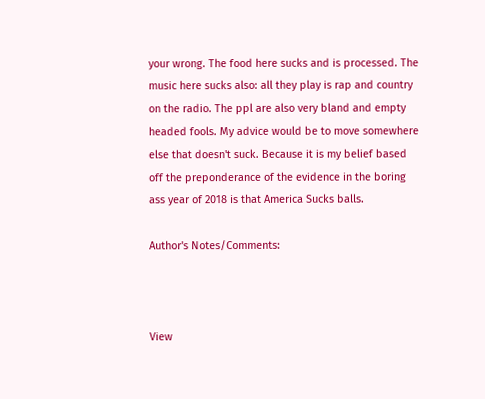your wrong. The food here sucks and is processed. The music here sucks also: all they play is rap and country on the radio. The ppl are also very bland and empty headed fools. My advice would be to move somewhere else that doesn't suck. Because it is my belief based off the preponderance of the evidence in the boring ass year of 2018 is that America Sucks balls.

Author's Notes/Comments:



View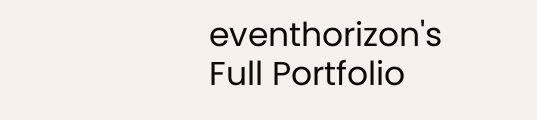eventhorizon's Full Portfolio